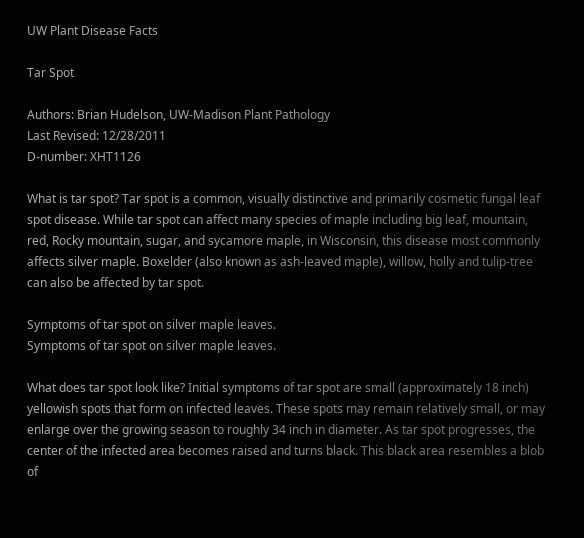UW Plant Disease Facts

Tar Spot

Authors: Brian Hudelson, UW-Madison Plant Pathology
Last Revised: 12/28/2011
D-number: XHT1126

What is tar spot? Tar spot is a common, visually distinctive and primarily cosmetic fungal leaf spot disease. While tar spot can affect many species of maple including big leaf, mountain, red, Rocky mountain, sugar, and sycamore maple, in Wisconsin, this disease most commonly affects silver maple. Boxelder (also known as ash-leaved maple), willow, holly and tulip-tree can also be affected by tar spot.

Symptoms of tar spot on silver maple leaves.
Symptoms of tar spot on silver maple leaves.

What does tar spot look like? Initial symptoms of tar spot are small (approximately 18 inch) yellowish spots that form on infected leaves. These spots may remain relatively small, or may enlarge over the growing season to roughly 34 inch in diameter. As tar spot progresses, the center of the infected area becomes raised and turns black. This black area resembles a blob of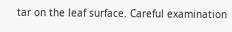tar on the leaf surface. Careful examination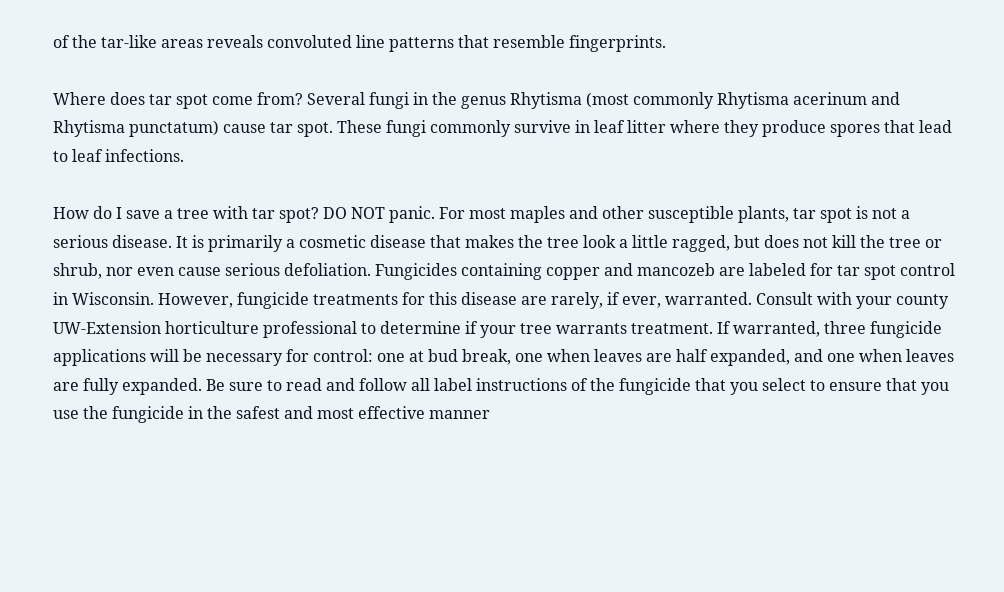of the tar-like areas reveals convoluted line patterns that resemble fingerprints.

Where does tar spot come from? Several fungi in the genus Rhytisma (most commonly Rhytisma acerinum and Rhytisma punctatum) cause tar spot. These fungi commonly survive in leaf litter where they produce spores that lead to leaf infections.

How do I save a tree with tar spot? DO NOT panic. For most maples and other susceptible plants, tar spot is not a serious disease. It is primarily a cosmetic disease that makes the tree look a little ragged, but does not kill the tree or shrub, nor even cause serious defoliation. Fungicides containing copper and mancozeb are labeled for tar spot control in Wisconsin. However, fungicide treatments for this disease are rarely, if ever, warranted. Consult with your county UW-Extension horticulture professional to determine if your tree warrants treatment. If warranted, three fungicide applications will be necessary for control: one at bud break, one when leaves are half expanded, and one when leaves are fully expanded. Be sure to read and follow all label instructions of the fungicide that you select to ensure that you use the fungicide in the safest and most effective manner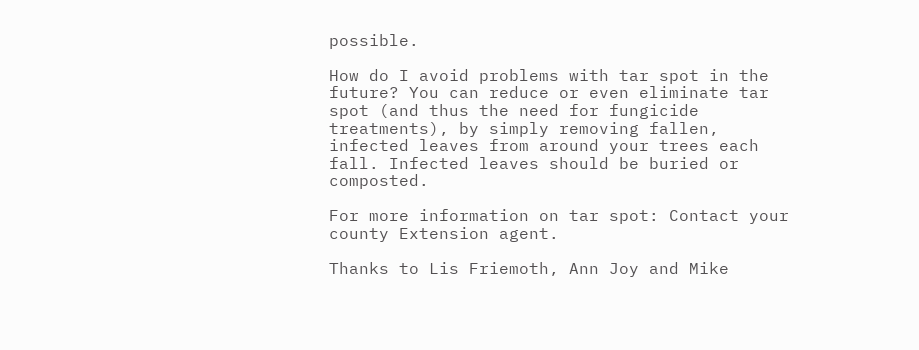possible.

How do I avoid problems with tar spot in the future? You can reduce or even eliminate tar spot (and thus the need for fungicide treatments), by simply removing fallen, infected leaves from around your trees each fall. Infected leaves should be buried or composted.

For more information on tar spot: Contact your county Extension agent.

Thanks to Lis Friemoth, Ann Joy and Mike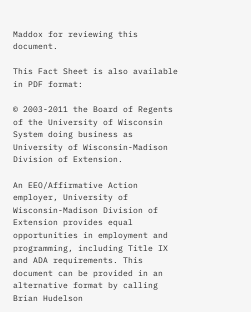Maddox for reviewing this document.

This Fact Sheet is also available in PDF format:

© 2003-2011 the Board of Regents of the University of Wisconsin System doing business as University of Wisconsin-Madison Division of Extension.

An EEO/Affirmative Action employer, University of Wisconsin-Madison Division of Extension provides equal opportunities in employment and programming, including Title IX and ADA requirements. This document can be provided in an alternative format by calling Brian Hudelson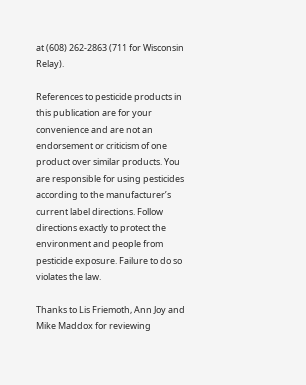at (608) 262-2863 (711 for Wisconsin Relay).

References to pesticide products in this publication are for your convenience and are not an endorsement or criticism of one product over similar products. You are responsible for using pesticides according to the manufacturer’s current label directions. Follow directions exactly to protect the environment and people from pesticide exposure. Failure to do so violates the law.

Thanks to Lis Friemoth, Ann Joy and Mike Maddox for reviewing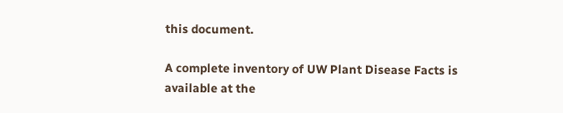this document.

A complete inventory of UW Plant Disease Facts is available at the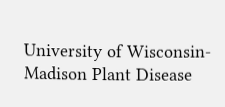University of Wisconsin-Madison Plant Disease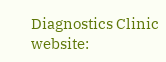Diagnostics Clinic website: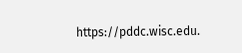https://pddc.wisc.edu.